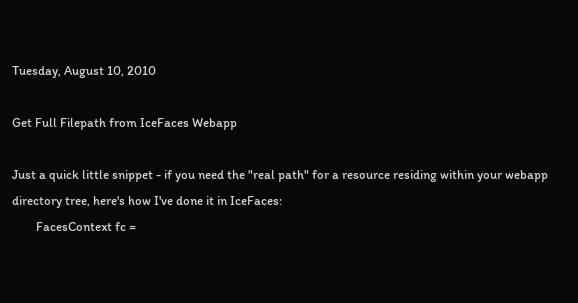Tuesday, August 10, 2010

Get Full Filepath from IceFaces Webapp

Just a quick little snippet - if you need the "real path" for a resource residing within your webapp directory tree, here's how I've done it in IceFaces:
        FacesContext fc =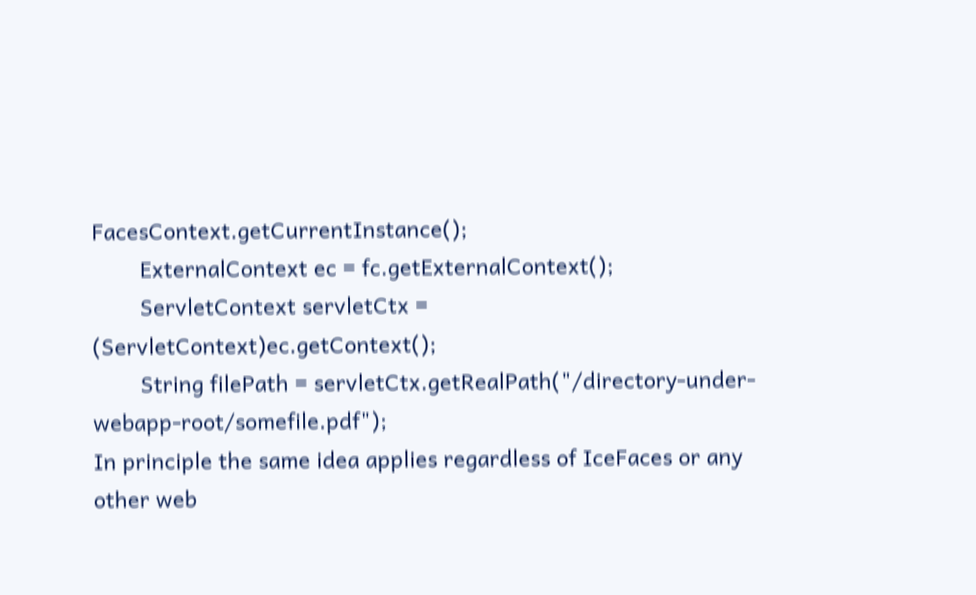FacesContext.getCurrentInstance();
        ExternalContext ec = fc.getExternalContext();
        ServletContext servletCtx = (ServletContext)ec.getContext();
        String filePath = servletCtx.getRealPath("/directory-under-webapp-root/somefile.pdf");
In principle the same idea applies regardless of IceFaces or any other web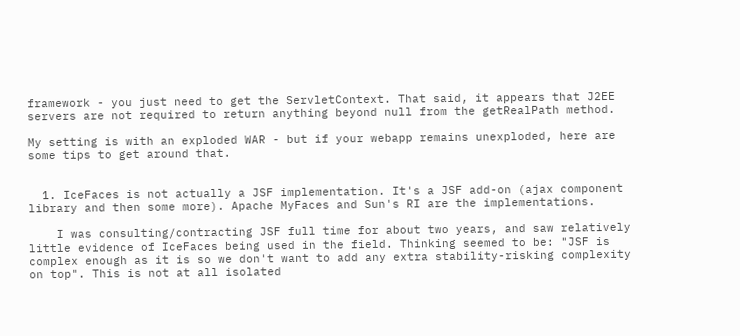framework - you just need to get the ServletContext. That said, it appears that J2EE servers are not required to return anything beyond null from the getRealPath method.

My setting is with an exploded WAR - but if your webapp remains unexploded, here are some tips to get around that.


  1. IceFaces is not actually a JSF implementation. It's a JSF add-on (ajax component library and then some more). Apache MyFaces and Sun's RI are the implementations.

    I was consulting/contracting JSF full time for about two years, and saw relatively little evidence of IceFaces being used in the field. Thinking seemed to be: "JSF is complex enough as it is so we don't want to add any extra stability-risking complexity on top". This is not at all isolated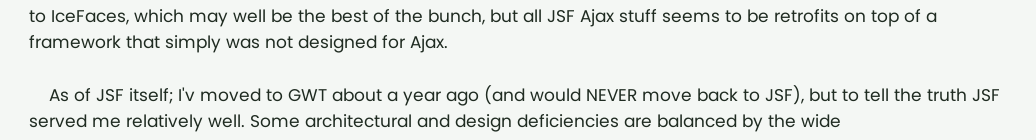to IceFaces, which may well be the best of the bunch, but all JSF Ajax stuff seems to be retrofits on top of a framework that simply was not designed for Ajax.

    As of JSF itself; I'v moved to GWT about a year ago (and would NEVER move back to JSF), but to tell the truth JSF served me relatively well. Some architectural and design deficiencies are balanced by the wide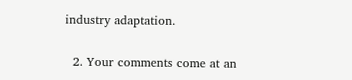industry adaptation.

  2. Your comments come at an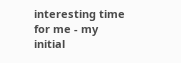interesting time for me - my initial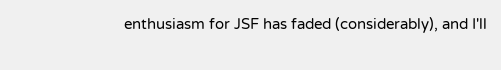enthusiasm for JSF has faded (considerably), and I'll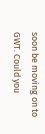soon be moving on to GWT. Could you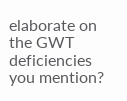elaborate on the GWT deficiencies you mention?